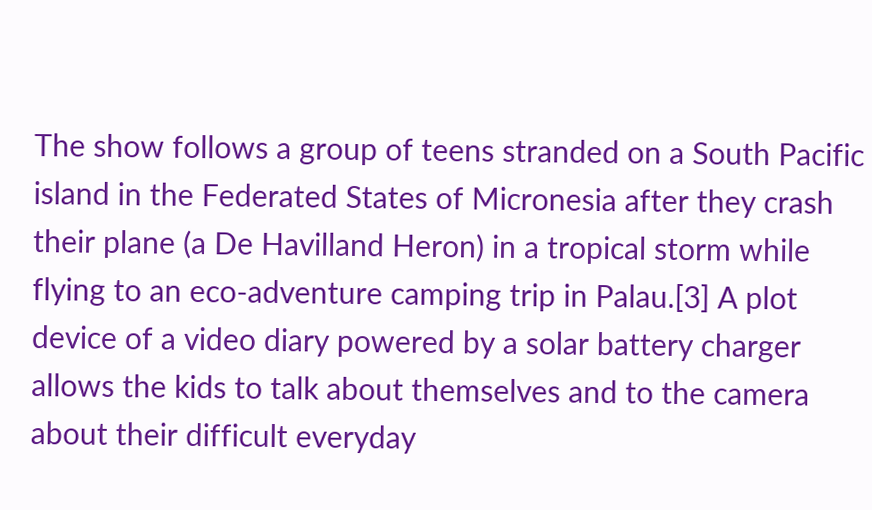The show follows a group of teens stranded on a South Pacific island in the Federated States of Micronesia after they crash their plane (a De Havilland Heron) in a tropical storm while flying to an eco-adventure camping trip in Palau.[3] A plot device of a video diary powered by a solar battery charger allows the kids to talk about themselves and to the camera about their difficult everyday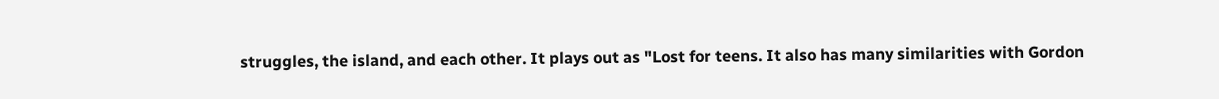struggles, the island, and each other. It plays out as "Lost for teens. It also has many similarities with Gordon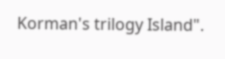Korman's trilogy Island".